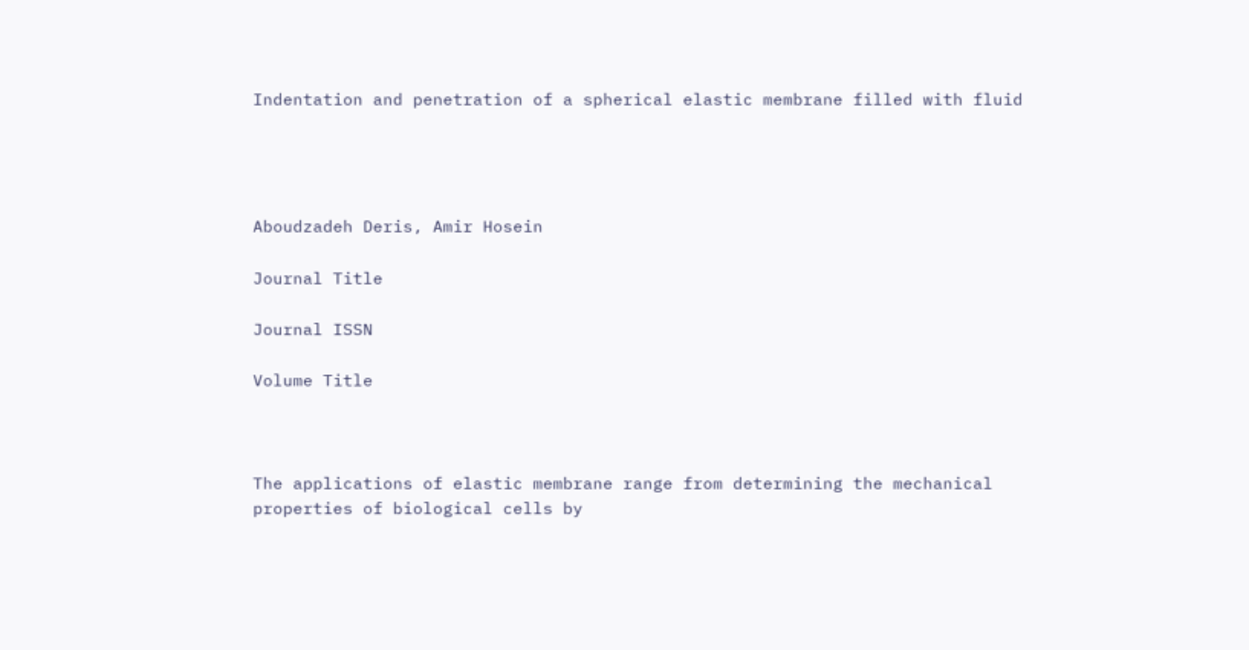Indentation and penetration of a spherical elastic membrane filled with fluid




Aboudzadeh Deris, Amir Hosein

Journal Title

Journal ISSN

Volume Title



The applications of elastic membrane range from determining the mechanical properties of biological cells by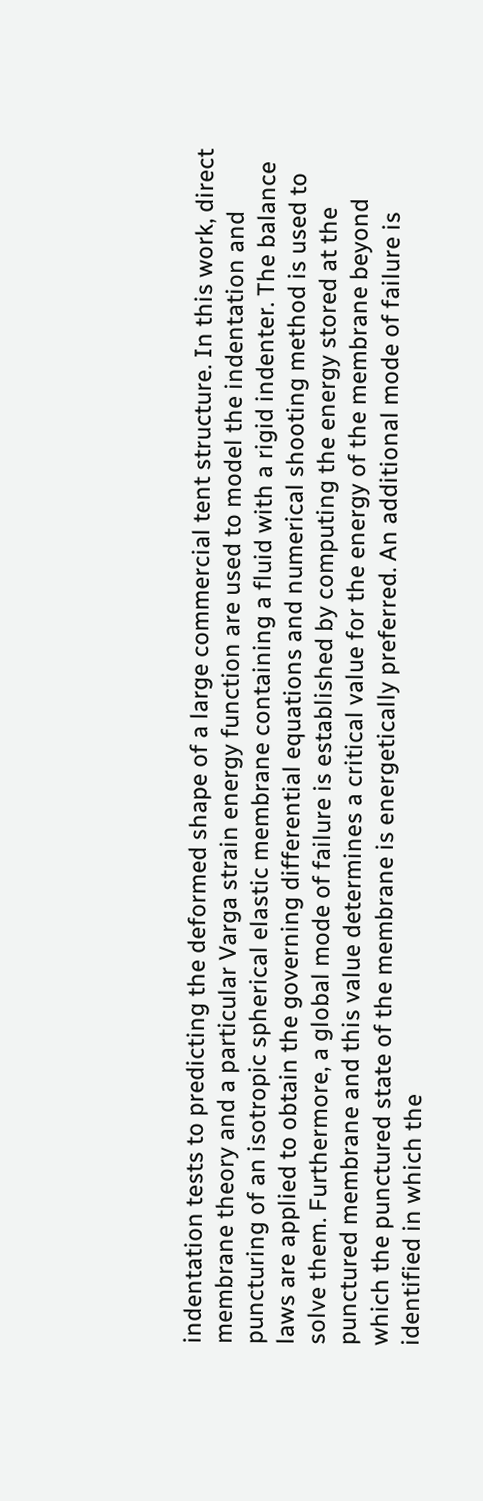indentation tests to predicting the deformed shape of a large commercial tent structure. In this work, direct membrane theory and a particular Varga strain energy function are used to model the indentation and puncturing of an isotropic spherical elastic membrane containing a fluid with a rigid indenter. The balance laws are applied to obtain the governing differential equations and numerical shooting method is used to solve them. Furthermore, a global mode of failure is established by computing the energy stored at the punctured membrane and this value determines a critical value for the energy of the membrane beyond which the punctured state of the membrane is energetically preferred. An additional mode of failure is identified in which the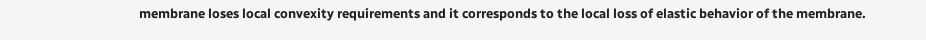membrane loses local convexity requirements and it corresponds to the local loss of elastic behavior of the membrane.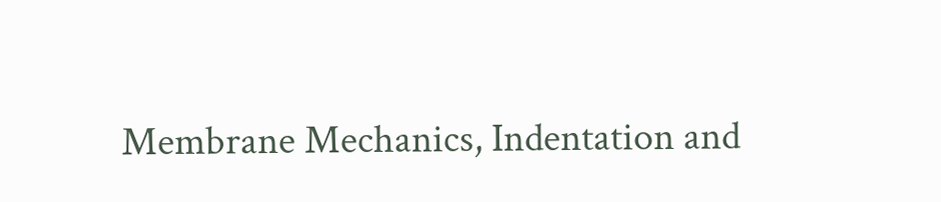Membrane Mechanics, Indentation and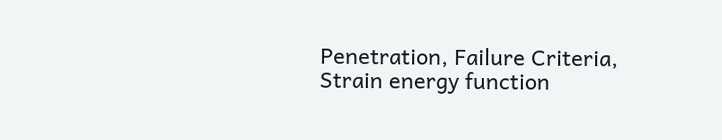Penetration, Failure Criteria, Strain energy function